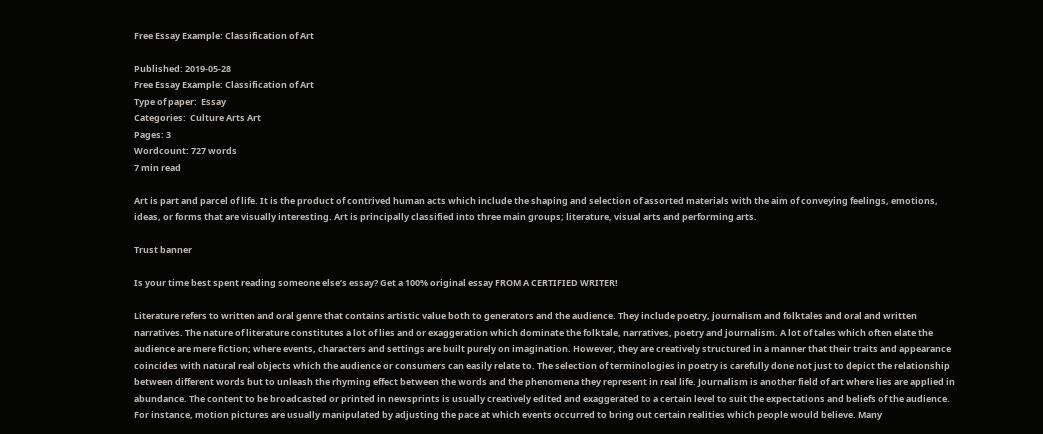Free Essay Example: Classification of Art

Published: 2019-05-28
Free Essay Example: Classification of Art
Type of paper:  Essay
Categories:  Culture Arts Art
Pages: 3
Wordcount: 727 words
7 min read

Art is part and parcel of life. It is the product of contrived human acts which include the shaping and selection of assorted materials with the aim of conveying feelings, emotions, ideas, or forms that are visually interesting. Art is principally classified into three main groups; literature, visual arts and performing arts.

Trust banner

Is your time best spent reading someone else’s essay? Get a 100% original essay FROM A CERTIFIED WRITER!

Literature refers to written and oral genre that contains artistic value both to generators and the audience. They include poetry, journalism and folktales and oral and written narratives. The nature of literature constitutes a lot of lies and or exaggeration which dominate the folktale, narratives, poetry and journalism. A lot of tales which often elate the audience are mere fiction; where events, characters and settings are built purely on imagination. However, they are creatively structured in a manner that their traits and appearance coincides with natural real objects which the audience or consumers can easily relate to. The selection of terminologies in poetry is carefully done not just to depict the relationship between different words but to unleash the rhyming effect between the words and the phenomena they represent in real life. Journalism is another field of art where lies are applied in abundance. The content to be broadcasted or printed in newsprints is usually creatively edited and exaggerated to a certain level to suit the expectations and beliefs of the audience. For instance, motion pictures are usually manipulated by adjusting the pace at which events occurred to bring out certain realities which people would believe. Many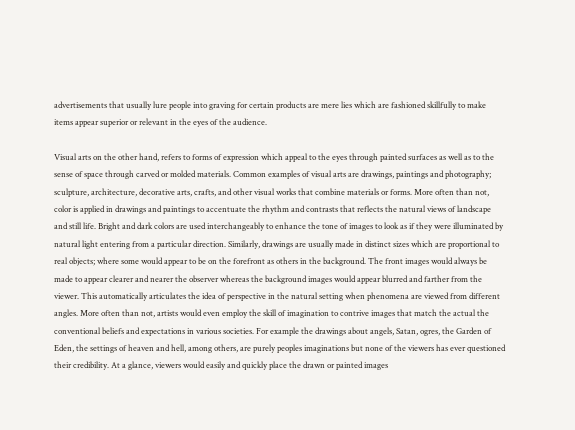advertisements that usually lure people into graving for certain products are mere lies which are fashioned skillfully to make items appear superior or relevant in the eyes of the audience.

Visual arts on the other hand, refers to forms of expression which appeal to the eyes through painted surfaces as well as to the sense of space through carved or molded materials. Common examples of visual arts are drawings, paintings and photography; sculpture, architecture, decorative arts, crafts, and other visual works that combine materials or forms. More often than not, color is applied in drawings and paintings to accentuate the rhythm and contrasts that reflects the natural views of landscape and still life. Bright and dark colors are used interchangeably to enhance the tone of images to look as if they were illuminated by natural light entering from a particular direction. Similarly, drawings are usually made in distinct sizes which are proportional to real objects; where some would appear to be on the forefront as others in the background. The front images would always be made to appear clearer and nearer the observer whereas the background images would appear blurred and farther from the viewer. This automatically articulates the idea of perspective in the natural setting when phenomena are viewed from different angles. More often than not, artists would even employ the skill of imagination to contrive images that match the actual the conventional beliefs and expectations in various societies. For example the drawings about angels, Satan, ogres, the Garden of Eden, the settings of heaven and hell, among others, are purely peoples imaginations but none of the viewers has ever questioned their credibility. At a glance, viewers would easily and quickly place the drawn or painted images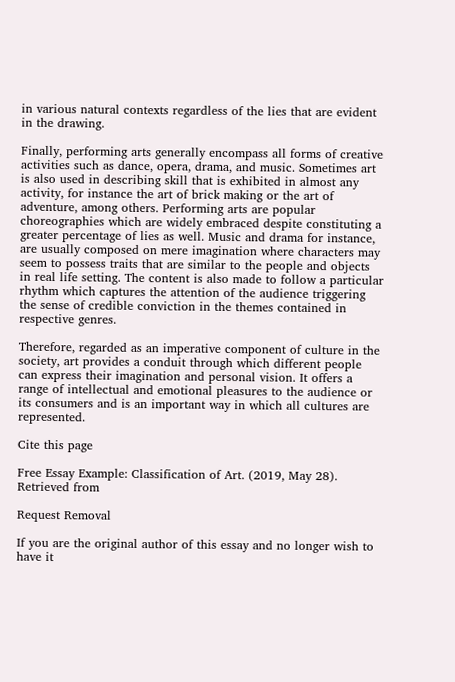in various natural contexts regardless of the lies that are evident in the drawing.

Finally, performing arts generally encompass all forms of creative activities such as dance, opera, drama, and music. Sometimes art is also used in describing skill that is exhibited in almost any activity, for instance the art of brick making or the art of adventure, among others. Performing arts are popular choreographies which are widely embraced despite constituting a greater percentage of lies as well. Music and drama for instance, are usually composed on mere imagination where characters may seem to possess traits that are similar to the people and objects in real life setting. The content is also made to follow a particular rhythm which captures the attention of the audience triggering the sense of credible conviction in the themes contained in respective genres.

Therefore, regarded as an imperative component of culture in the society, art provides a conduit through which different people can express their imagination and personal vision. It offers a range of intellectual and emotional pleasures to the audience or its consumers and is an important way in which all cultures are represented.

Cite this page

Free Essay Example: Classification of Art. (2019, May 28). Retrieved from

Request Removal

If you are the original author of this essay and no longer wish to have it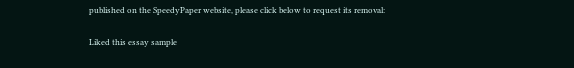published on the SpeedyPaper website, please click below to request its removal:

Liked this essay sample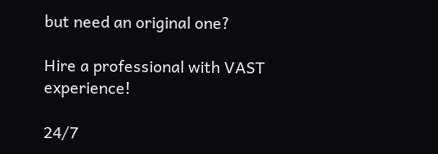but need an original one?

Hire a professional with VAST experience!

24/7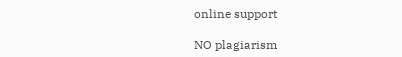online support

NO plagiarism